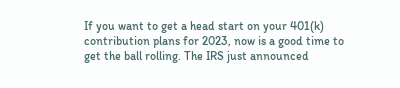If you want to get a head start on your 401(k) contribution plans for 2023, now is a good time to get the ball rolling. The IRS just announced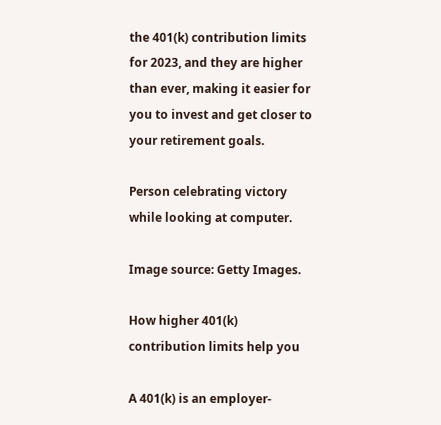the 401(k) contribution limits for 2023, and they are higher than ever, making it easier for you to invest and get closer to your retirement goals.

Person celebrating victory while looking at computer.

Image source: Getty Images.

How higher 401(k) contribution limits help you

A 401(k) is an employer-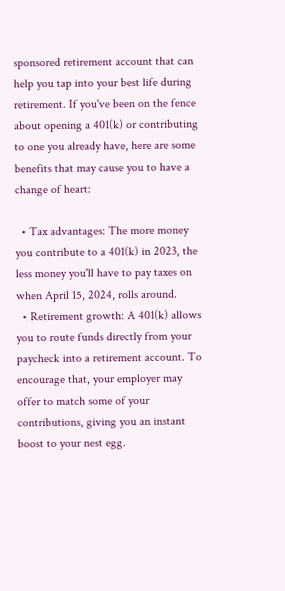sponsored retirement account that can help you tap into your best life during retirement. If you've been on the fence about opening a 401(k) or contributing to one you already have, here are some benefits that may cause you to have a change of heart:

  • Tax advantages: The more money you contribute to a 401(k) in 2023, the less money you'll have to pay taxes on when April 15, 2024, rolls around.
  • Retirement growth: A 401(k) allows you to route funds directly from your paycheck into a retirement account. To encourage that, your employer may offer to match some of your contributions, giving you an instant boost to your nest egg.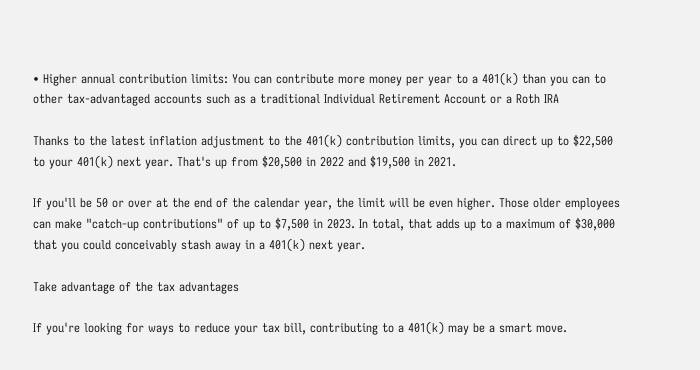• Higher annual contribution limits: You can contribute more money per year to a 401(k) than you can to other tax-advantaged accounts such as a traditional Individual Retirement Account or a Roth IRA

Thanks to the latest inflation adjustment to the 401(k) contribution limits, you can direct up to $22,500 to your 401(k) next year. That's up from $20,500 in 2022 and $19,500 in 2021.

If you'll be 50 or over at the end of the calendar year, the limit will be even higher. Those older employees can make "catch-up contributions" of up to $7,500 in 2023. In total, that adds up to a maximum of $30,000 that you could conceivably stash away in a 401(k) next year.

Take advantage of the tax advantages

If you're looking for ways to reduce your tax bill, contributing to a 401(k) may be a smart move.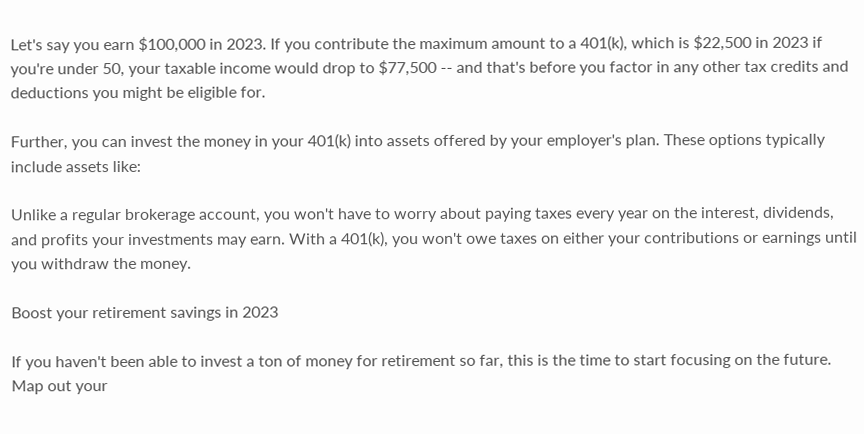Let's say you earn $100,000 in 2023. If you contribute the maximum amount to a 401(k), which is $22,500 in 2023 if you're under 50, your taxable income would drop to $77,500 -- and that's before you factor in any other tax credits and deductions you might be eligible for.

Further, you can invest the money in your 401(k) into assets offered by your employer's plan. These options typically include assets like:

Unlike a regular brokerage account, you won't have to worry about paying taxes every year on the interest, dividends, and profits your investments may earn. With a 401(k), you won't owe taxes on either your contributions or earnings until you withdraw the money.

Boost your retirement savings in 2023

If you haven't been able to invest a ton of money for retirement so far, this is the time to start focusing on the future. Map out your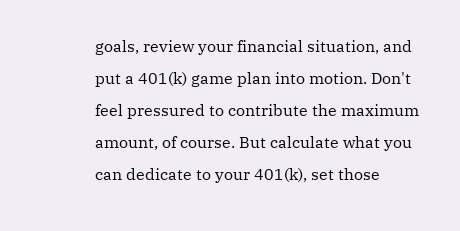goals, review your financial situation, and put a 401(k) game plan into motion. Don't feel pressured to contribute the maximum amount, of course. But calculate what you can dedicate to your 401(k), set those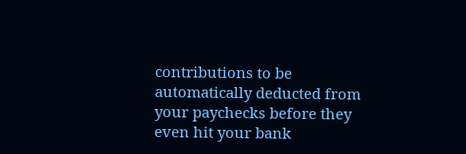contributions to be automatically deducted from your paychecks before they even hit your bank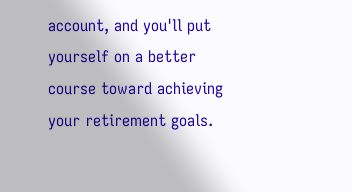account, and you'll put yourself on a better course toward achieving your retirement goals.